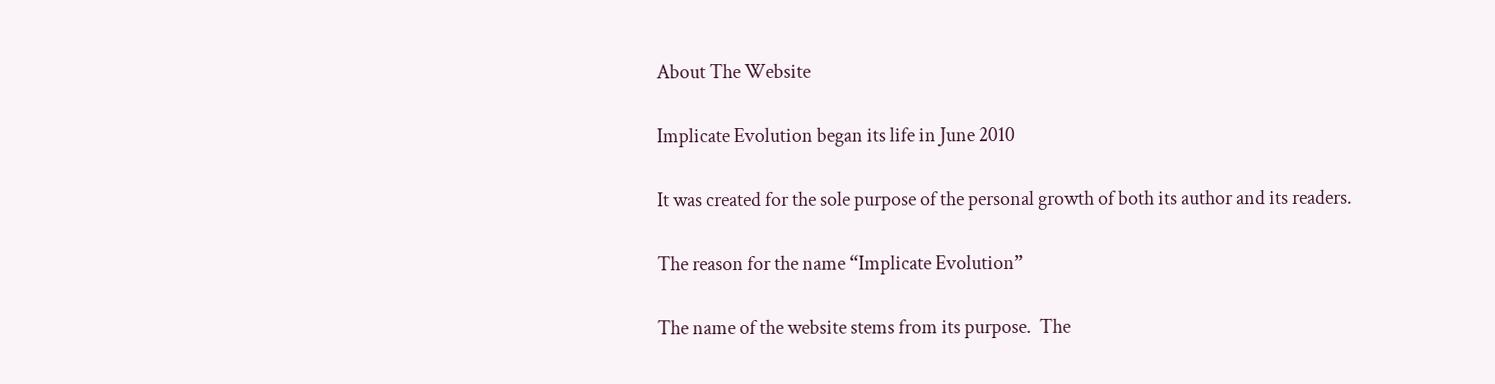About The Website

Implicate Evolution began its life in June 2010

It was created for the sole purpose of the personal growth of both its author and its readers.

The reason for the name “Implicate Evolution”

The name of the website stems from its purpose.  The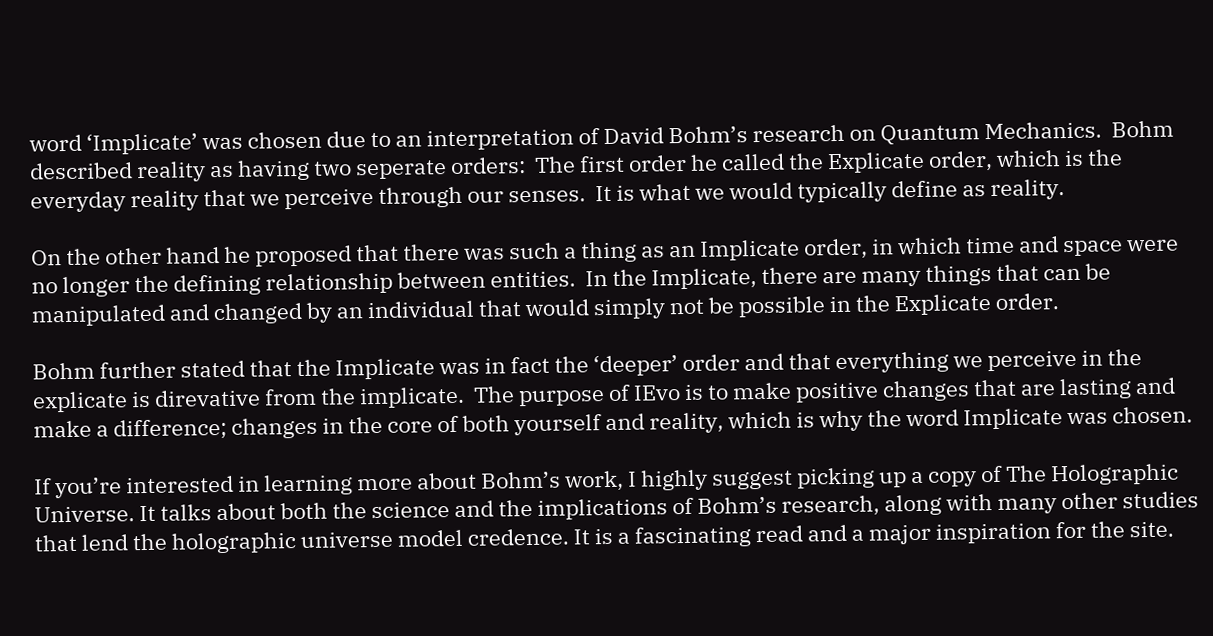word ‘Implicate’ was chosen due to an interpretation of David Bohm’s research on Quantum Mechanics.  Bohm described reality as having two seperate orders:  The first order he called the Explicate order, which is the everyday reality that we perceive through our senses.  It is what we would typically define as reality.

On the other hand he proposed that there was such a thing as an Implicate order, in which time and space were no longer the defining relationship between entities.  In the Implicate, there are many things that can be manipulated and changed by an individual that would simply not be possible in the Explicate order.

Bohm further stated that the Implicate was in fact the ‘deeper’ order and that everything we perceive in the explicate is direvative from the implicate.  The purpose of IEvo is to make positive changes that are lasting and make a difference; changes in the core of both yourself and reality, which is why the word Implicate was chosen.

If you’re interested in learning more about Bohm’s work, I highly suggest picking up a copy of The Holographic Universe. It talks about both the science and the implications of Bohm’s research, along with many other studies that lend the holographic universe model credence. It is a fascinating read and a major inspiration for the site.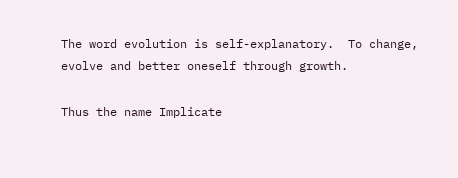The word evolution is self-explanatory.  To change, evolve and better oneself through growth.

Thus the name Implicate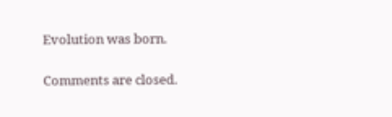Evolution was born.

Comments are closed.